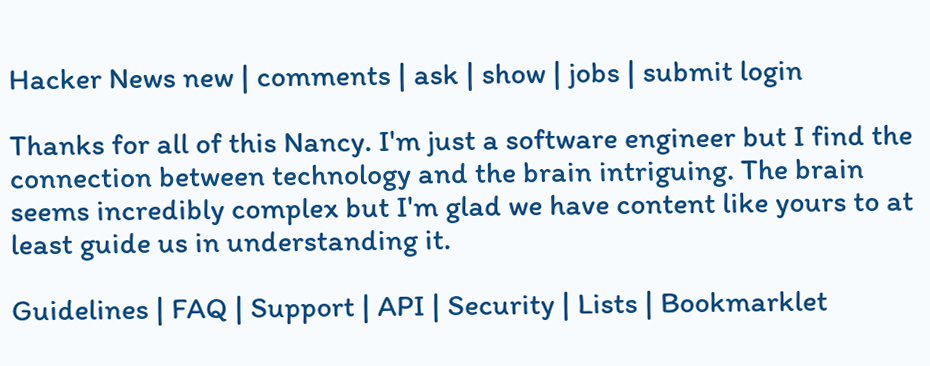Hacker News new | comments | ask | show | jobs | submit login

Thanks for all of this Nancy. I'm just a software engineer but I find the connection between technology and the brain intriguing. The brain seems incredibly complex but I'm glad we have content like yours to at least guide us in understanding it.

Guidelines | FAQ | Support | API | Security | Lists | Bookmarklet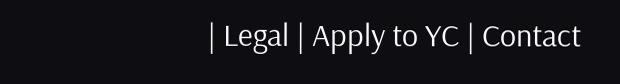| Legal | Apply to YC | Contact